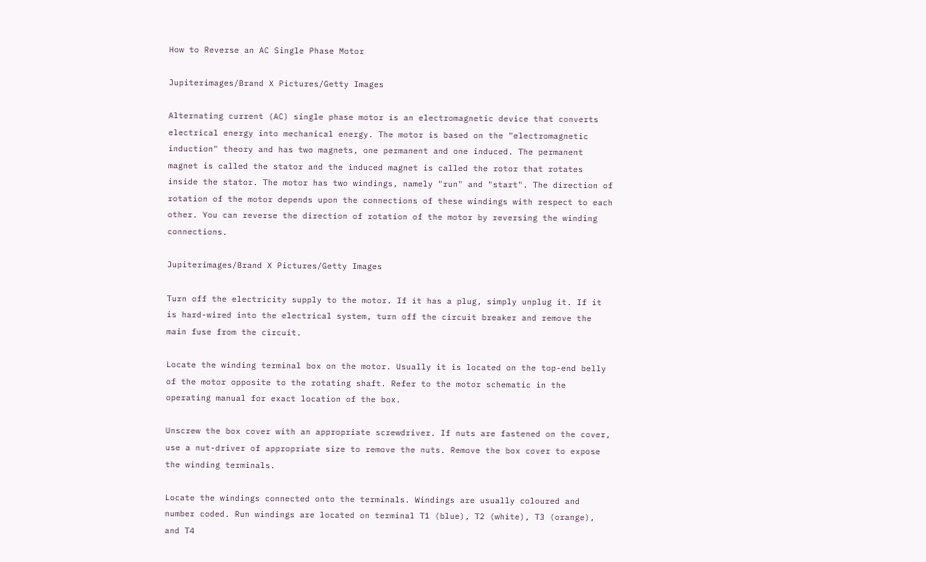How to Reverse an AC Single Phase Motor

Jupiterimages/Brand X Pictures/Getty Images

Alternating current (AC) single phase motor is an electromagnetic device that converts electrical energy into mechanical energy. The motor is based on the "electromagnetic induction" theory and has two magnets, one permanent and one induced. The permanent magnet is called the stator and the induced magnet is called the rotor that rotates inside the stator. The motor has two windings, namely "run" and "start". The direction of rotation of the motor depends upon the connections of these windings with respect to each other. You can reverse the direction of rotation of the motor by reversing the winding connections.

Jupiterimages/Brand X Pictures/Getty Images

Turn off the electricity supply to the motor. If it has a plug, simply unplug it. If it is hard-wired into the electrical system, turn off the circuit breaker and remove the main fuse from the circuit.

Locate the winding terminal box on the motor. Usually it is located on the top-end belly of the motor opposite to the rotating shaft. Refer to the motor schematic in the operating manual for exact location of the box.

Unscrew the box cover with an appropriate screwdriver. If nuts are fastened on the cover, use a nut-driver of appropriate size to remove the nuts. Remove the box cover to expose the winding terminals.

Locate the windings connected onto the terminals. Windings are usually coloured and number coded. Run windings are located on terminal T1 (blue), T2 (white), T3 (orange), and T4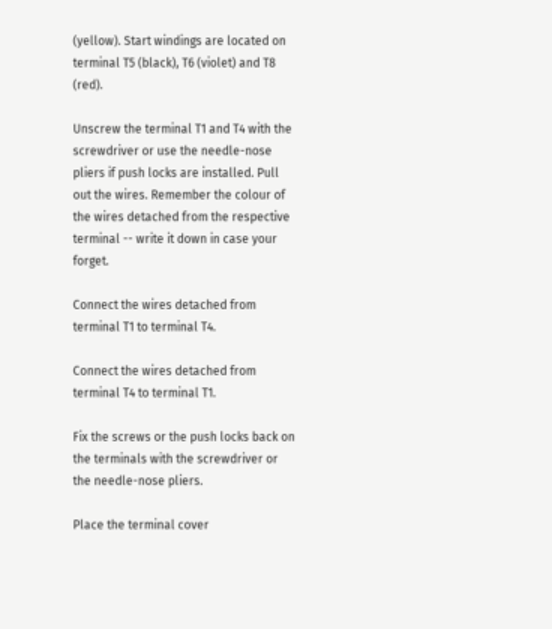(yellow). Start windings are located on terminal T5 (black), T6 (violet) and T8 (red).

Unscrew the terminal T1 and T4 with the screwdriver or use the needle-nose pliers if push locks are installed. Pull out the wires. Remember the colour of the wires detached from the respective terminal -- write it down in case your forget.

Connect the wires detached from terminal T1 to terminal T4.

Connect the wires detached from terminal T4 to terminal T1.

Fix the screws or the push locks back on the terminals with the screwdriver or the needle-nose pliers.

Place the terminal cover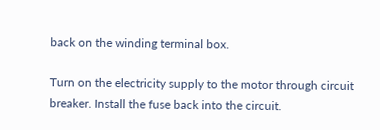back on the winding terminal box.

Turn on the electricity supply to the motor through circuit breaker. Install the fuse back into the circuit.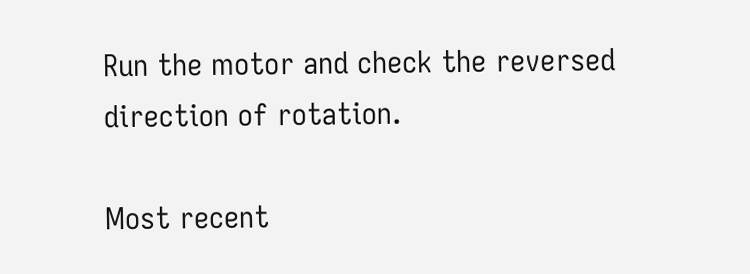Run the motor and check the reversed direction of rotation.

Most recent